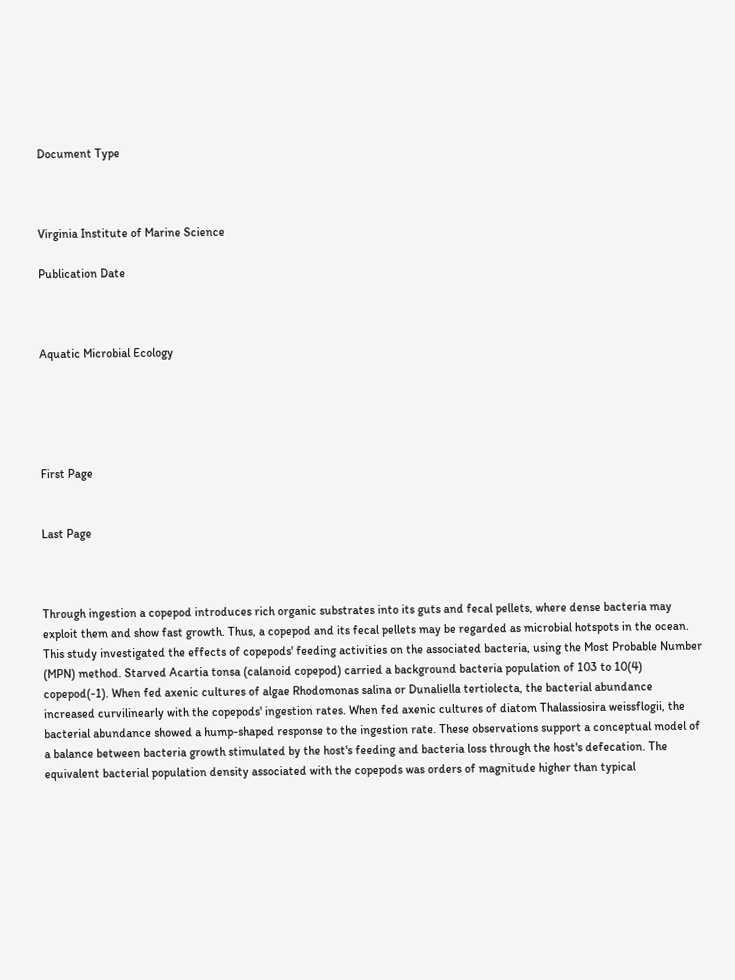Document Type



Virginia Institute of Marine Science

Publication Date



Aquatic Microbial Ecology





First Page


Last Page



Through ingestion a copepod introduces rich organic substrates into its guts and fecal pellets, where dense bacteria may exploit them and show fast growth. Thus, a copepod and its fecal pellets may be regarded as microbial hotspots in the ocean. This study investigated the effects of copepods' feeding activities on the associated bacteria, using the Most Probable Number (MPN) method. Starved Acartia tonsa (calanoid copepod) carried a background bacteria population of 103 to 10(4) copepod(-1). When fed axenic cultures of algae Rhodomonas salina or Dunaliella tertiolecta, the bacterial abundance increased curvilinearly with the copepods' ingestion rates. When fed axenic cultures of diatom Thalassiosira weissflogii, the bacterial abundance showed a hump-shaped response to the ingestion rate. These observations support a conceptual model of a balance between bacteria growth stimulated by the host's feeding and bacteria loss through the host's defecation. The equivalent bacterial population density associated with the copepods was orders of magnitude higher than typical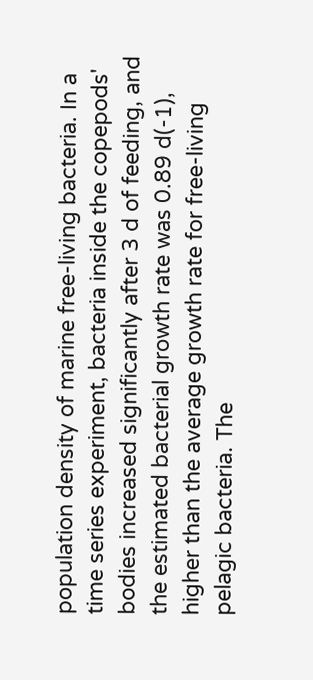population density of marine free-living bacteria. In a time series experiment, bacteria inside the copepods' bodies increased significantly after 3 d of feeding, and the estimated bacterial growth rate was 0.89 d(-1), higher than the average growth rate for free-living pelagic bacteria. The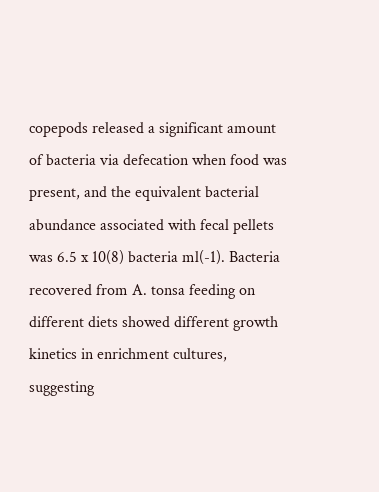copepods released a significant amount of bacteria via defecation when food was present, and the equivalent bacterial abundance associated with fecal pellets was 6.5 x 10(8) bacteria ml(-1). Bacteria recovered from A. tonsa feeding on different diets showed different growth kinetics in enrichment cultures, suggesting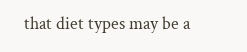that diet types may be a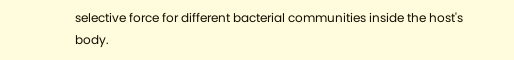selective force for different bacterial communities inside the host's body.